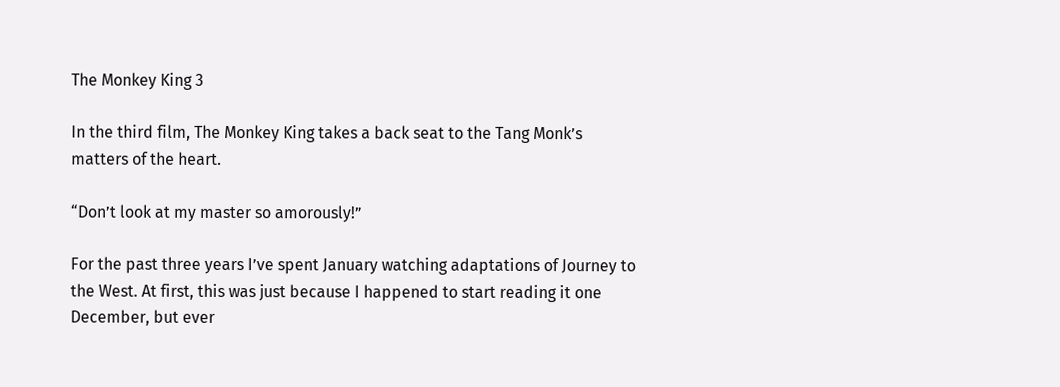The Monkey King 3

In the third film, The Monkey King takes a back seat to the Tang Monk’s matters of the heart.

“Don’t look at my master so amorously!”

For the past three years I’ve spent January watching adaptations of Journey to the West. At first, this was just because I happened to start reading it one December, but ever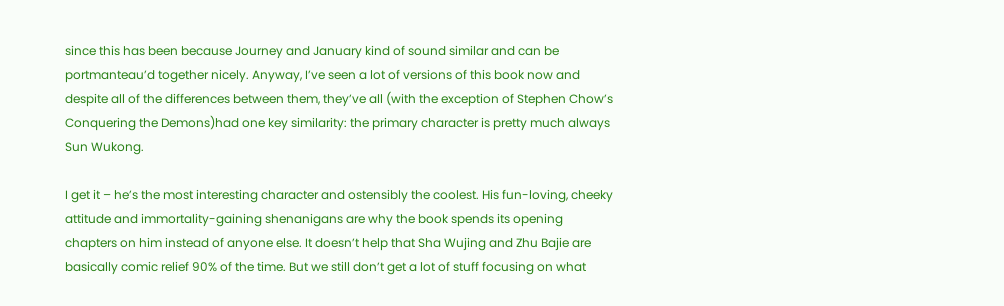since this has been because Journey and January kind of sound similar and can be portmanteau’d together nicely. Anyway, I’ve seen a lot of versions of this book now and despite all of the differences between them, they’ve all (with the exception of Stephen Chow’s Conquering the Demons)had one key similarity: the primary character is pretty much always Sun Wukong.

I get it – he’s the most interesting character and ostensibly the coolest. His fun-loving, cheeky attitude and immortality-gaining shenanigans are why the book spends its opening chapters on him instead of anyone else. It doesn’t help that Sha Wujing and Zhu Bajie are basically comic relief 90% of the time. But we still don’t get a lot of stuff focusing on what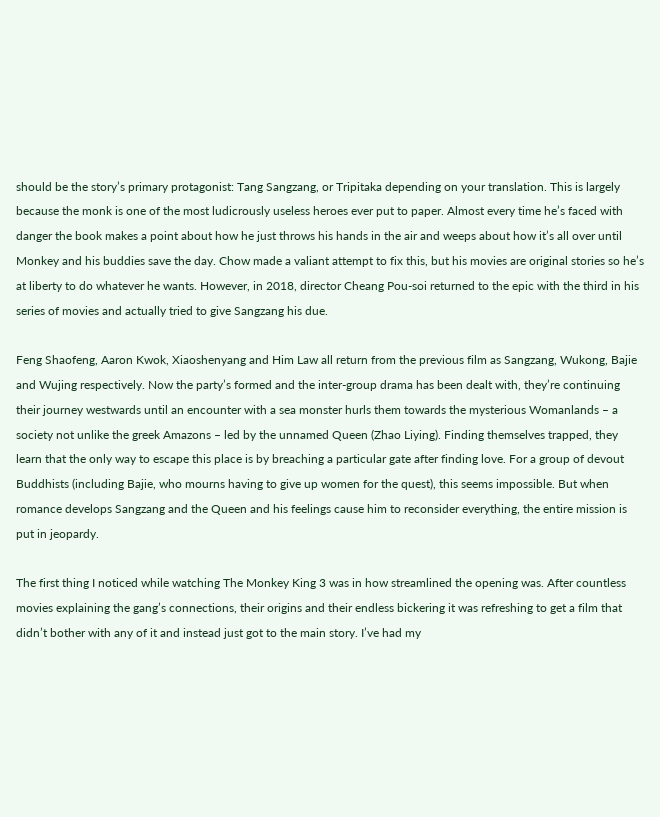should be the story’s primary protagonist: Tang Sangzang, or Tripitaka depending on your translation. This is largely because the monk is one of the most ludicrously useless heroes ever put to paper. Almost every time he’s faced with danger the book makes a point about how he just throws his hands in the air and weeps about how it’s all over until Monkey and his buddies save the day. Chow made a valiant attempt to fix this, but his movies are original stories so he’s at liberty to do whatever he wants. However, in 2018, director Cheang Pou-soi returned to the epic with the third in his series of movies and actually tried to give Sangzang his due.

Feng Shaofeng, Aaron Kwok, Xiaoshenyang and Him Law all return from the previous film as Sangzang, Wukong, Bajie and Wujing respectively. Now the party’s formed and the inter-group drama has been dealt with, they’re continuing their journey westwards until an encounter with a sea monster hurls them towards the mysterious Womanlands – a society not unlike the greek Amazons – led by the unnamed Queen (Zhao Liying). Finding themselves trapped, they learn that the only way to escape this place is by breaching a particular gate after finding love. For a group of devout Buddhists (including Bajie, who mourns having to give up women for the quest), this seems impossible. But when romance develops Sangzang and the Queen and his feelings cause him to reconsider everything, the entire mission is put in jeopardy.

The first thing I noticed while watching The Monkey King 3 was in how streamlined the opening was. After countless movies explaining the gang’s connections, their origins and their endless bickering it was refreshing to get a film that didn’t bother with any of it and instead just got to the main story. I’ve had my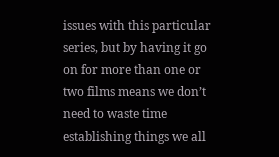issues with this particular series, but by having it go on for more than one or two films means we don’t need to waste time establishing things we all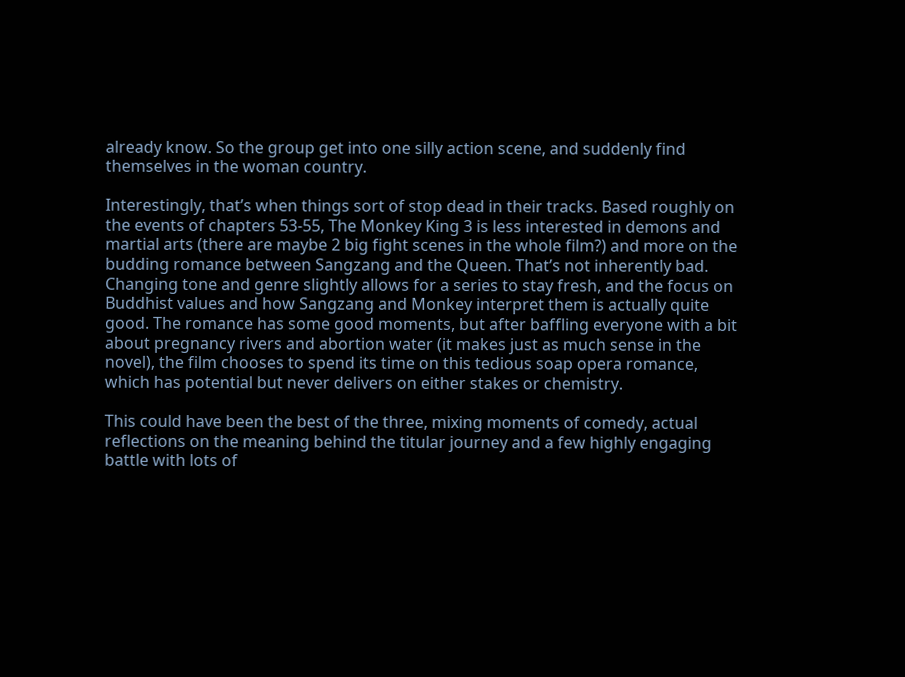already know. So the group get into one silly action scene, and suddenly find themselves in the woman country.

Interestingly, that’s when things sort of stop dead in their tracks. Based roughly on the events of chapters 53-55, The Monkey King 3 is less interested in demons and martial arts (there are maybe 2 big fight scenes in the whole film?) and more on the budding romance between Sangzang and the Queen. That’s not inherently bad. Changing tone and genre slightly allows for a series to stay fresh, and the focus on Buddhist values and how Sangzang and Monkey interpret them is actually quite good. The romance has some good moments, but after baffling everyone with a bit about pregnancy rivers and abortion water (it makes just as much sense in the novel), the film chooses to spend its time on this tedious soap opera romance, which has potential but never delivers on either stakes or chemistry.

This could have been the best of the three, mixing moments of comedy, actual reflections on the meaning behind the titular journey and a few highly engaging battle with lots of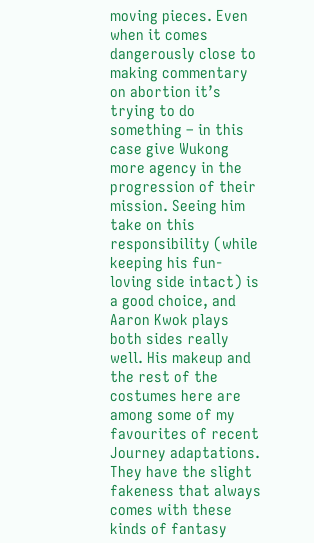moving pieces. Even when it comes dangerously close to making commentary on abortion it’s trying to do something – in this case give Wukong more agency in the progression of their mission. Seeing him take on this responsibility (while keeping his fun-loving side intact) is a good choice, and Aaron Kwok plays both sides really well. His makeup and the rest of the costumes here are among some of my favourites of recent Journey adaptations. They have the slight fakeness that always comes with these kinds of fantasy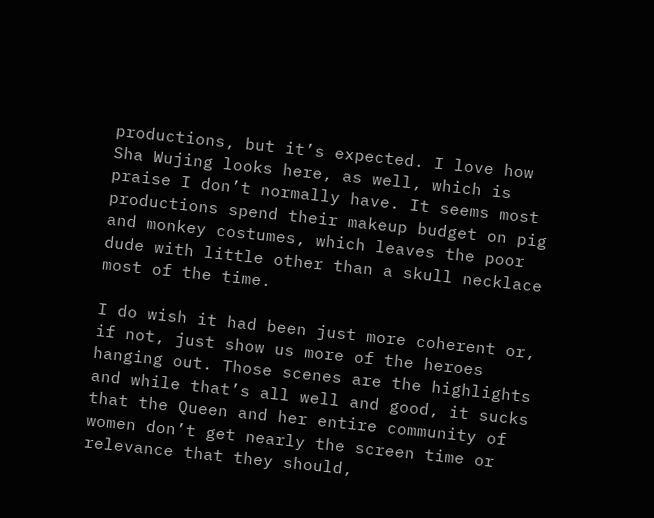productions, but it’s expected. I love how Sha Wujing looks here, as well, which is praise I don’t normally have. It seems most productions spend their makeup budget on pig and monkey costumes, which leaves the poor dude with little other than a skull necklace most of the time.

I do wish it had been just more coherent or, if not, just show us more of the heroes hanging out. Those scenes are the highlights and while that’s all well and good, it sucks that the Queen and her entire community of women don’t get nearly the screen time or relevance that they should,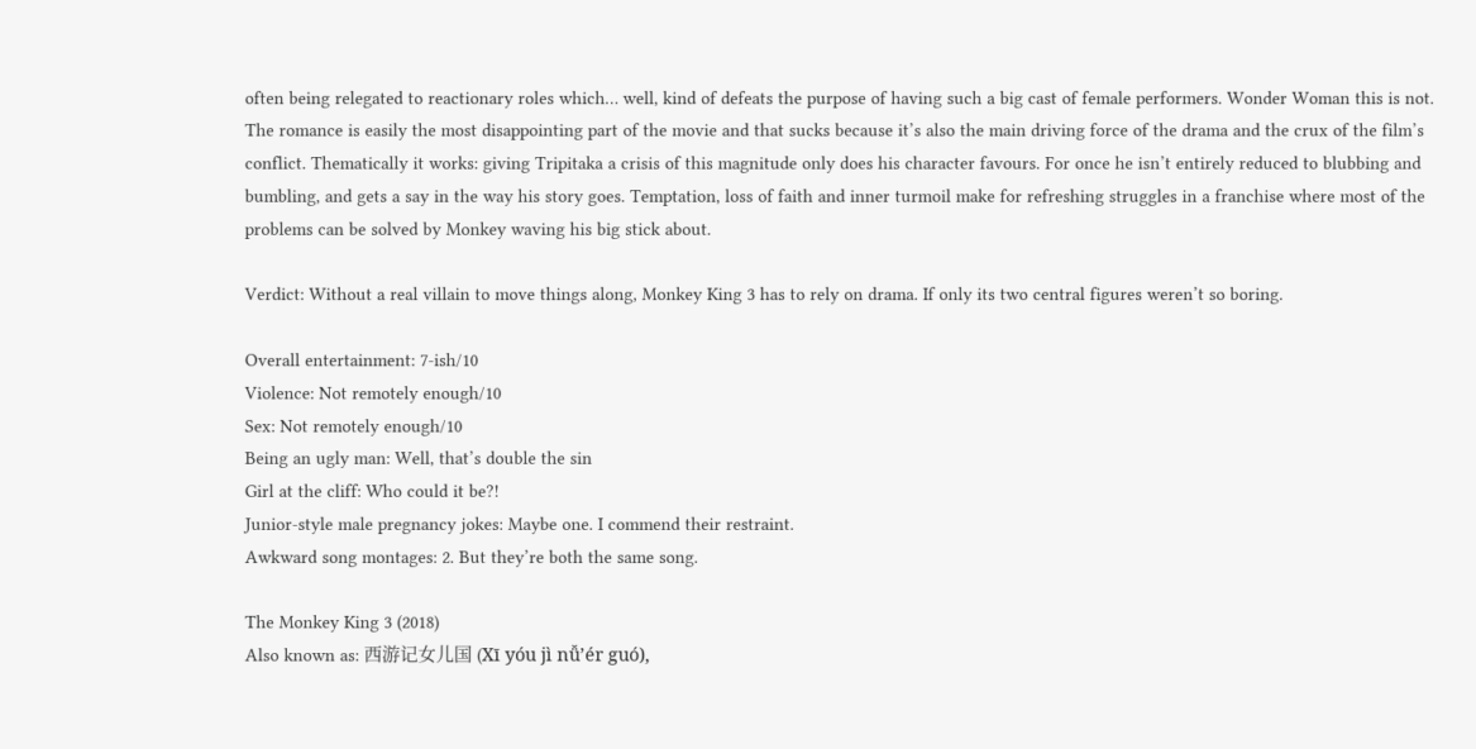often being relegated to reactionary roles which… well, kind of defeats the purpose of having such a big cast of female performers. Wonder Woman this is not. The romance is easily the most disappointing part of the movie and that sucks because it’s also the main driving force of the drama and the crux of the film’s conflict. Thematically it works: giving Tripitaka a crisis of this magnitude only does his character favours. For once he isn’t entirely reduced to blubbing and bumbling, and gets a say in the way his story goes. Temptation, loss of faith and inner turmoil make for refreshing struggles in a franchise where most of the problems can be solved by Monkey waving his big stick about.

Verdict: Without a real villain to move things along, Monkey King 3 has to rely on drama. If only its two central figures weren’t so boring.

Overall entertainment: 7-ish/10
Violence: Not remotely enough/10
Sex: Not remotely enough/10
Being an ugly man: Well, that’s double the sin
Girl at the cliff: Who could it be?!
Junior-style male pregnancy jokes: Maybe one. I commend their restraint.
Awkward song montages: 2. But they’re both the same song.

The Monkey King 3 (2018)
Also known as: 西游记女儿国 (Xī yóu jì nǚ’ér guó),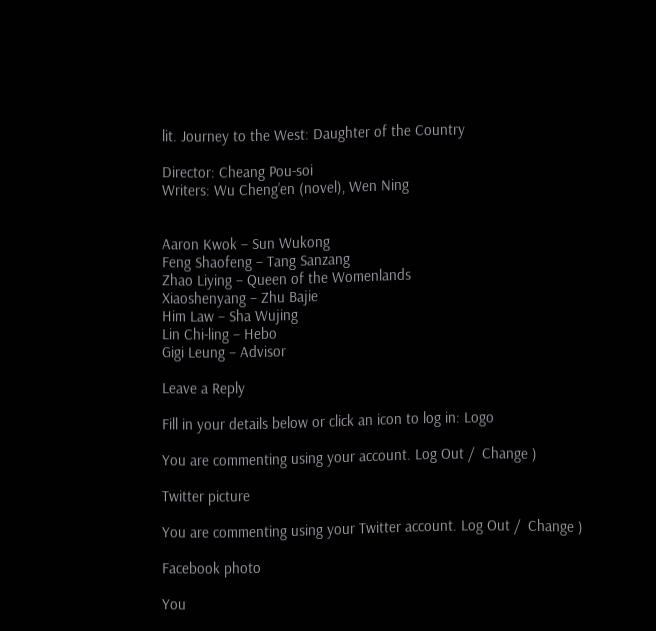lit. Journey to the West: Daughter of the Country

Director: Cheang Pou-soi
Writers: Wu Cheng’en (novel), Wen Ning


Aaron Kwok – Sun Wukong
Feng Shaofeng – Tang Sanzang
Zhao Liying – Queen of the Womenlands
Xiaoshenyang – Zhu Bajie
Him Law – Sha Wujing
Lin Chi-ling – Hebo
Gigi Leung – Advisor

Leave a Reply

Fill in your details below or click an icon to log in: Logo

You are commenting using your account. Log Out /  Change )

Twitter picture

You are commenting using your Twitter account. Log Out /  Change )

Facebook photo

You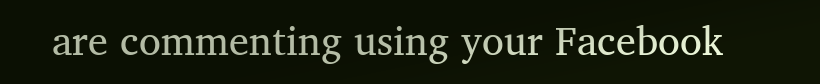are commenting using your Facebook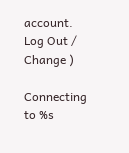account. Log Out /  Change )

Connecting to %s